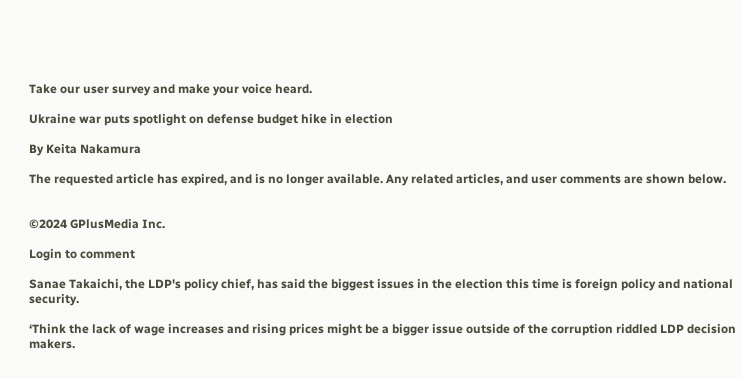Take our user survey and make your voice heard.

Ukraine war puts spotlight on defense budget hike in election

By Keita Nakamura

The requested article has expired, and is no longer available. Any related articles, and user comments are shown below.


©2024 GPlusMedia Inc.

Login to comment

Sanae Takaichi, the LDP's policy chief, has said the biggest issues in the election this time is foreign policy and national security.

‘Think the lack of wage increases and rising prices might be a bigger issue outside of the corruption riddled LDP decision makers.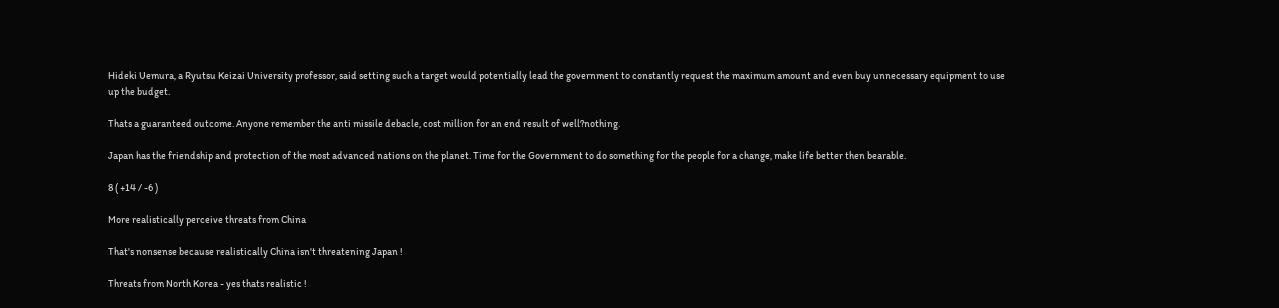Hideki Uemura, a Ryutsu Keizai University professor, said setting such a target would potentially lead the government to constantly request the maximum amount and even buy unnecessary equipment to use up the budget.

Thats a guaranteed outcome. Anyone remember the anti missile debacle, cost million for an end result of well?nothing.

Japan has the friendship and protection of the most advanced nations on the planet. Time for the Government to do something for the people for a change, make life better then bearable.

8 ( +14 / -6 )

More realistically perceive threats from China

That's nonsense because realistically China isn't threatening Japan !

Threats from North Korea - yes thats realistic !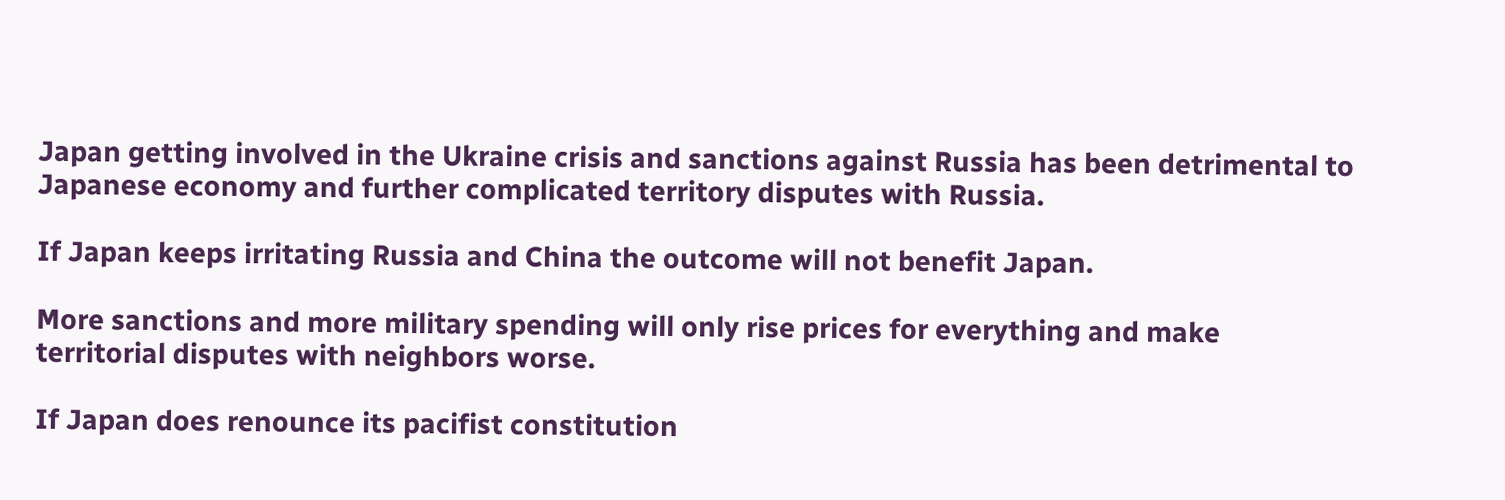Japan getting involved in the Ukraine crisis and sanctions against Russia has been detrimental to Japanese economy and further complicated territory disputes with Russia.

If Japan keeps irritating Russia and China the outcome will not benefit Japan.

More sanctions and more military spending will only rise prices for everything and make territorial disputes with neighbors worse.

If Japan does renounce its pacifist constitution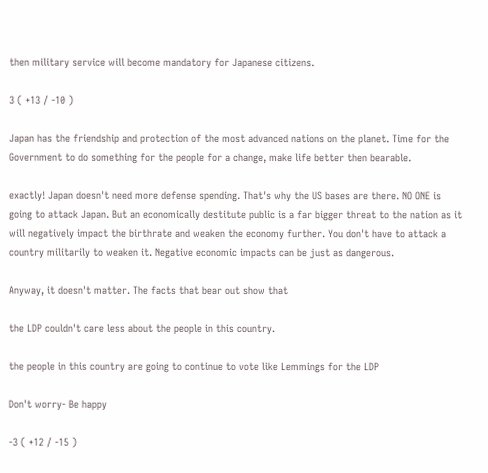then military service will become mandatory for Japanese citizens.

3 ( +13 / -10 )

Japan has the friendship and protection of the most advanced nations on the planet. Time for the Government to do something for the people for a change, make life better then bearable.

exactly! Japan doesn't need more defense spending. That's why the US bases are there. NO ONE is going to attack Japan. But an economically destitute public is a far bigger threat to the nation as it will negatively impact the birthrate and weaken the economy further. You don't have to attack a country militarily to weaken it. Negative economic impacts can be just as dangerous.

Anyway, it doesn't matter. The facts that bear out show that

the LDP couldn't care less about the people in this country.

the people in this country are going to continue to vote like Lemmings for the LDP

Don't worry- Be happy

-3 ( +12 / -15 )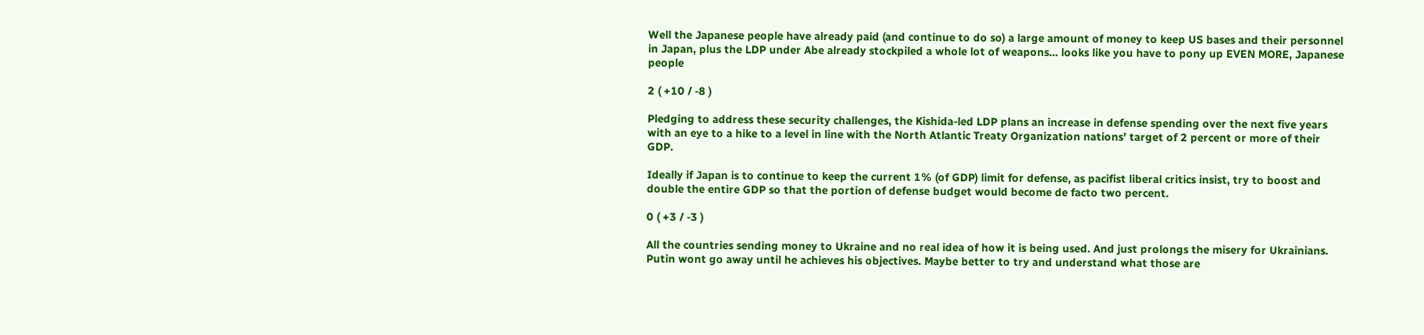Well the Japanese people have already paid (and continue to do so) a large amount of money to keep US bases and their personnel in Japan, plus the LDP under Abe already stockpiled a whole lot of weapons... looks like you have to pony up EVEN MORE, Japanese people

2 ( +10 / -8 )

Pledging to address these security challenges, the Kishida-led LDP plans an increase in defense spending over the next five years with an eye to a hike to a level in line with the North Atlantic Treaty Organization nations' target of 2 percent or more of their GDP.

Ideally if Japan is to continue to keep the current 1% (of GDP) limit for defense, as pacifist liberal critics insist, try to boost and double the entire GDP so that the portion of defense budget would become de facto two percent.

0 ( +3 / -3 )

All the countries sending money to Ukraine and no real idea of how it is being used. And just prolongs the misery for Ukrainians. Putin wont go away until he achieves his objectives. Maybe better to try and understand what those are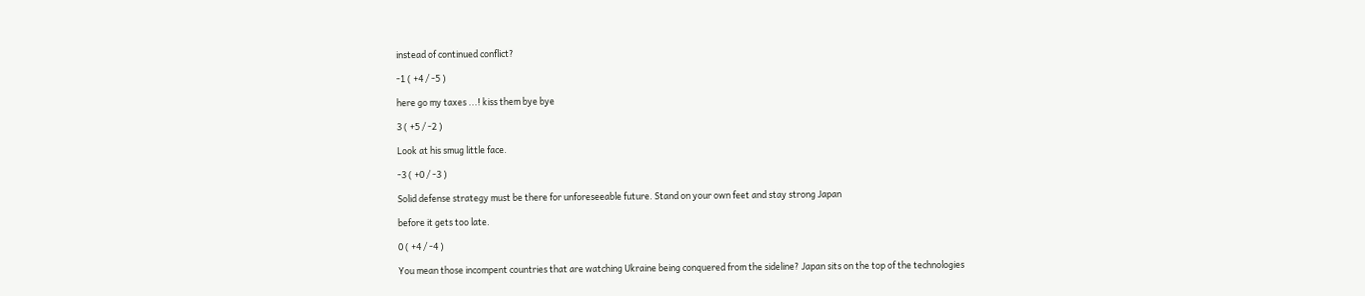instead of continued conflict?

-1 ( +4 / -5 )

here go my taxes ...! kiss them bye bye

3 ( +5 / -2 )

Look at his smug little face.

-3 ( +0 / -3 )

Solid defense strategy must be there for unforeseeable future. Stand on your own feet and stay strong Japan

before it gets too late.

0 ( +4 / -4 )

You mean those incompent countries that are watching Ukraine being conquered from the sideline? Japan sits on the top of the technologies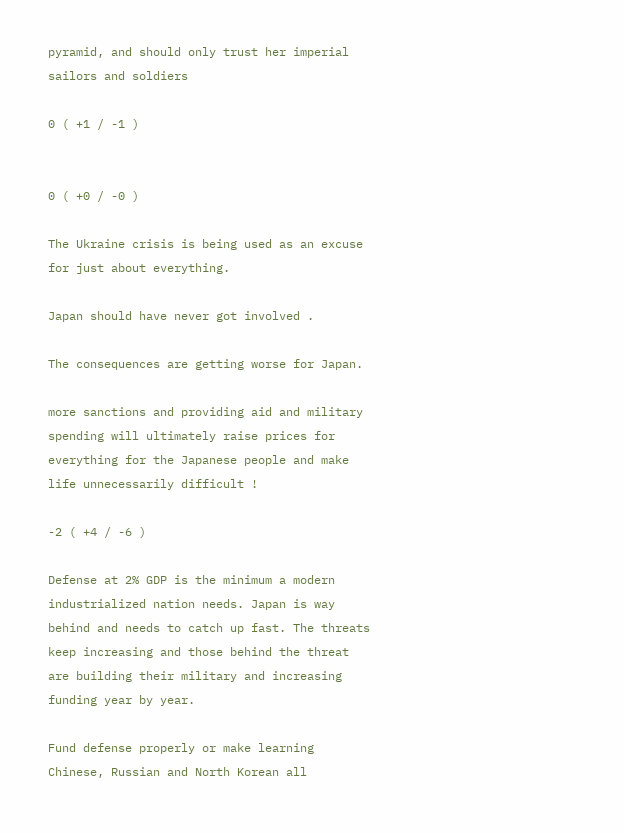pyramid, and should only trust her imperial sailors and soldiers

0 ( +1 / -1 )


0 ( +0 / -0 )

The Ukraine crisis is being used as an excuse for just about everything.

Japan should have never got involved .

The consequences are getting worse for Japan.

more sanctions and providing aid and military spending will ultimately raise prices for everything for the Japanese people and make life unnecessarily difficult !

-2 ( +4 / -6 )

Defense at 2% GDP is the minimum a modern industrialized nation needs. Japan is way behind and needs to catch up fast. The threats keep increasing and those behind the threat are building their military and increasing funding year by year.

Fund defense properly or make learning Chinese, Russian and North Korean all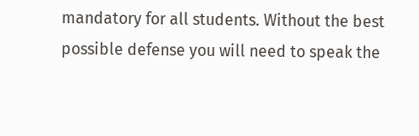mandatory for all students. Without the best possible defense you will need to speak the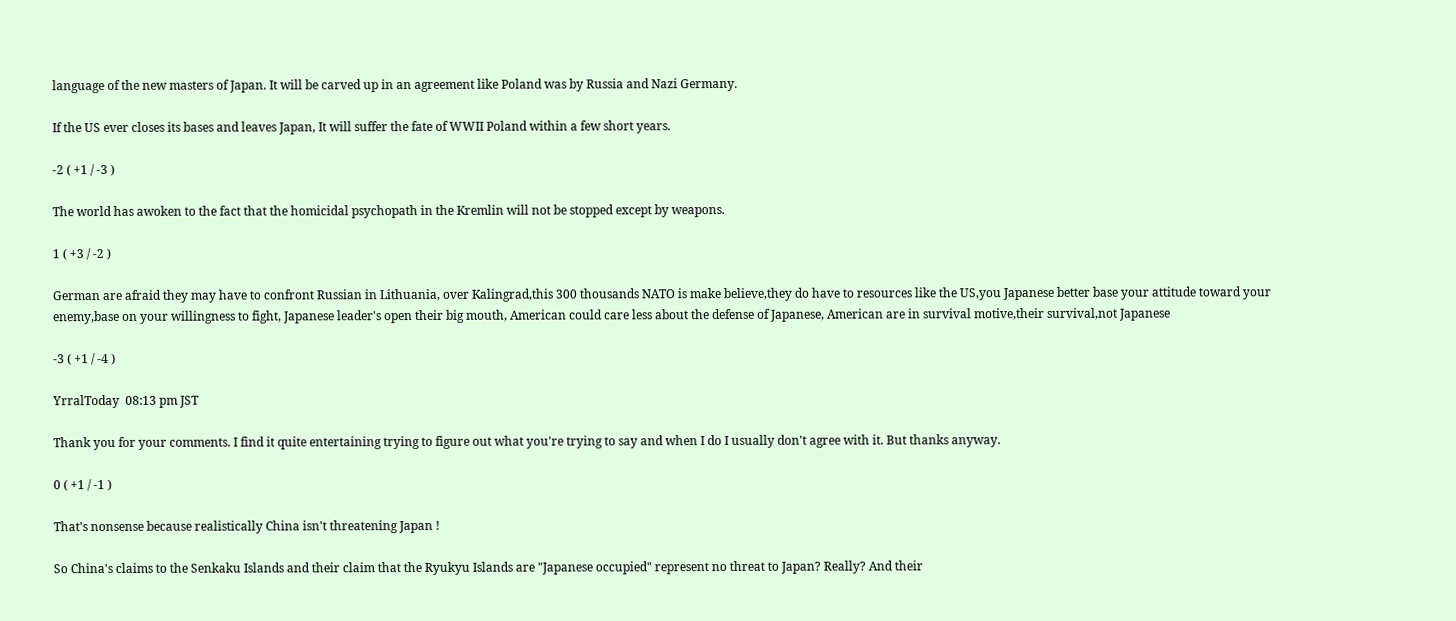language of the new masters of Japan. It will be carved up in an agreement like Poland was by Russia and Nazi Germany.

If the US ever closes its bases and leaves Japan, It will suffer the fate of WWII Poland within a few short years.

-2 ( +1 / -3 )

The world has awoken to the fact that the homicidal psychopath in the Kremlin will not be stopped except by weapons.

1 ( +3 / -2 )

German are afraid they may have to confront Russian in Lithuania, over Kalingrad,this 300 thousands NATO is make believe,they do have to resources like the US,you Japanese better base your attitude toward your enemy,base on your willingness to fight, Japanese leader's open their big mouth, American could care less about the defense of Japanese, American are in survival motive,their survival,not Japanese

-3 ( +1 / -4 )

YrralToday  08:13 pm JST

Thank you for your comments. I find it quite entertaining trying to figure out what you're trying to say and when I do I usually don't agree with it. But thanks anyway.

0 ( +1 / -1 )

That's nonsense because realistically China isn't threatening Japan !

So China's claims to the Senkaku Islands and their claim that the Ryukyu Islands are "Japanese occupied" represent no threat to Japan? Really? And their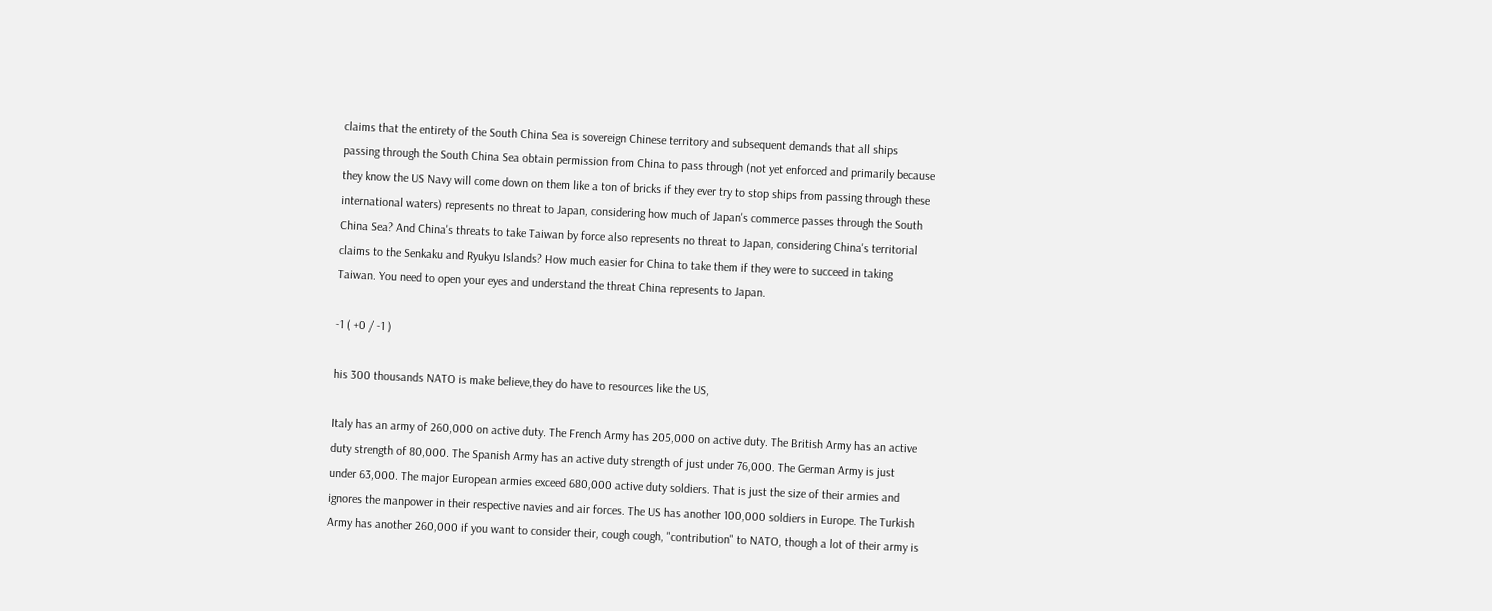claims that the entirety of the South China Sea is sovereign Chinese territory and subsequent demands that all ships passing through the South China Sea obtain permission from China to pass through (not yet enforced and primarily because they know the US Navy will come down on them like a ton of bricks if they ever try to stop ships from passing through these international waters) represents no threat to Japan, considering how much of Japan's commerce passes through the South China Sea? And China's threats to take Taiwan by force also represents no threat to Japan, considering China's territorial claims to the Senkaku and Ryukyu Islands? How much easier for China to take them if they were to succeed in taking Taiwan. You need to open your eyes and understand the threat China represents to Japan.

-1 ( +0 / -1 )

his 300 thousands NATO is make believe,they do have to resources like the US,

Italy has an army of 260,000 on active duty. The French Army has 205,000 on active duty. The British Army has an active duty strength of 80,000. The Spanish Army has an active duty strength of just under 76,000. The German Army is just under 63,000. The major European armies exceed 680,000 active duty soldiers. That is just the size of their armies and ignores the manpower in their respective navies and air forces. The US has another 100,000 soldiers in Europe. The Turkish Army has another 260,000 if you want to consider their, cough cough, "contribution" to NATO, though a lot of their army is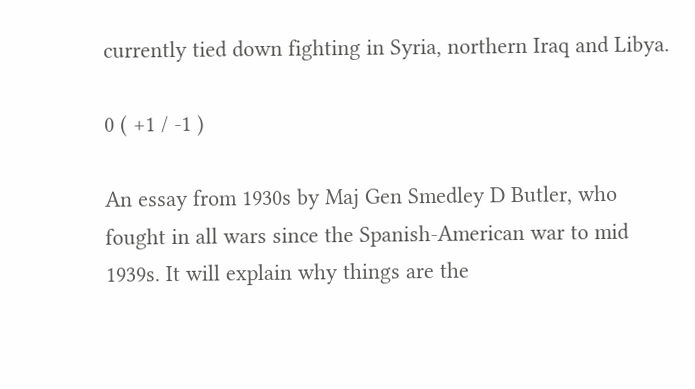currently tied down fighting in Syria, northern Iraq and Libya.

0 ( +1 / -1 )

An essay from 1930s by Maj Gen Smedley D Butler, who fought in all wars since the Spanish-American war to mid 1939s. It will explain why things are the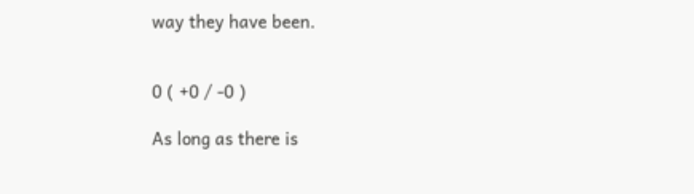way they have been.


0 ( +0 / -0 )

As long as there is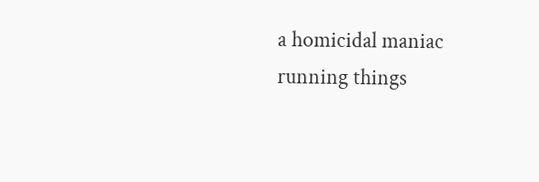a homicidal maniac running things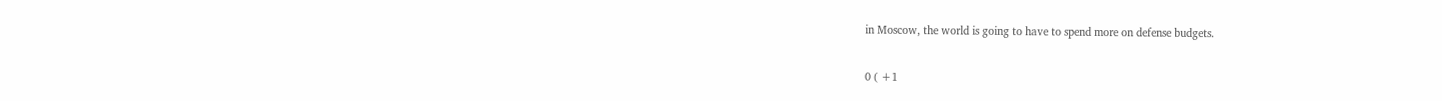in Moscow, the world is going to have to spend more on defense budgets.

0 ( +1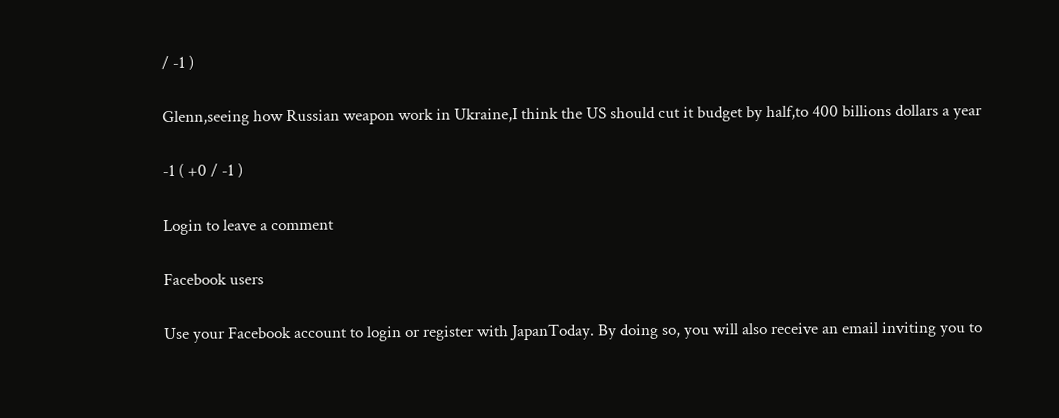/ -1 )

Glenn,seeing how Russian weapon work in Ukraine,I think the US should cut it budget by half,to 400 billions dollars a year

-1 ( +0 / -1 )

Login to leave a comment

Facebook users

Use your Facebook account to login or register with JapanToday. By doing so, you will also receive an email inviting you to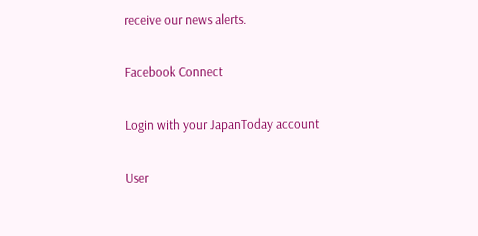receive our news alerts.

Facebook Connect

Login with your JapanToday account

User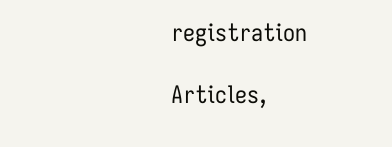registration

Articles,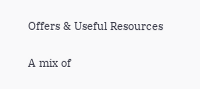Offers & Useful Resources

A mix of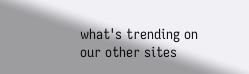what's trending on our other sites